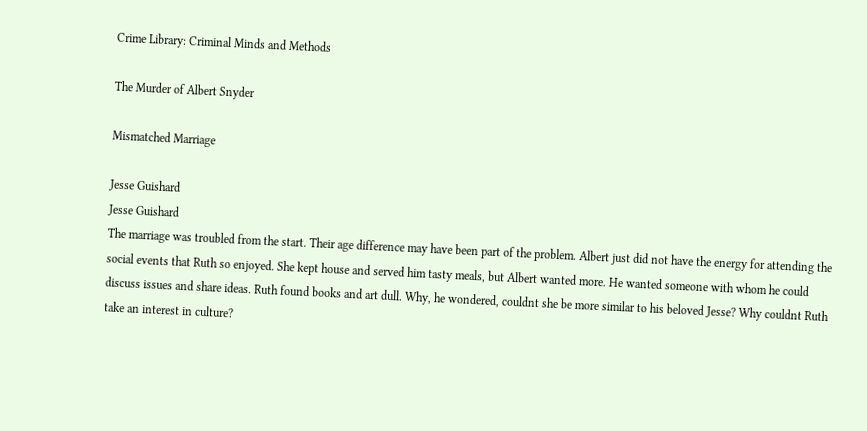Crime Library: Criminal Minds and Methods

The Murder of Albert Snyder

Mismatched Marriage

Jesse Guishard
Jesse Guishard
The marriage was troubled from the start. Their age difference may have been part of the problem. Albert just did not have the energy for attending the social events that Ruth so enjoyed. She kept house and served him tasty meals, but Albert wanted more. He wanted someone with whom he could discuss issues and share ideas. Ruth found books and art dull. Why, he wondered, couldnt she be more similar to his beloved Jesse? Why couldnt Ruth take an interest in culture?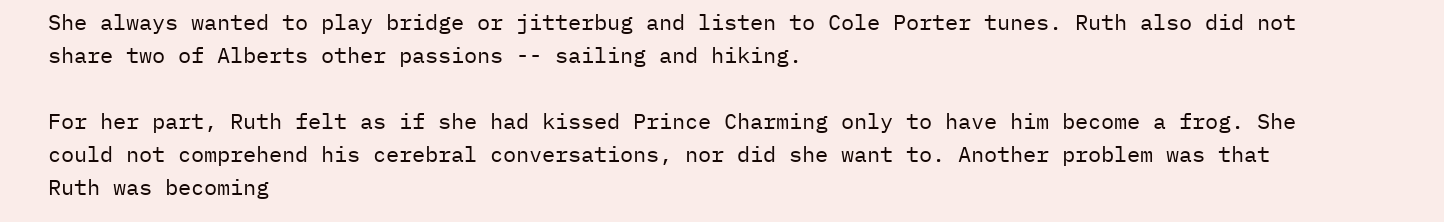She always wanted to play bridge or jitterbug and listen to Cole Porter tunes. Ruth also did not share two of Alberts other passions -- sailing and hiking.

For her part, Ruth felt as if she had kissed Prince Charming only to have him become a frog. She could not comprehend his cerebral conversations, nor did she want to. Another problem was that Ruth was becoming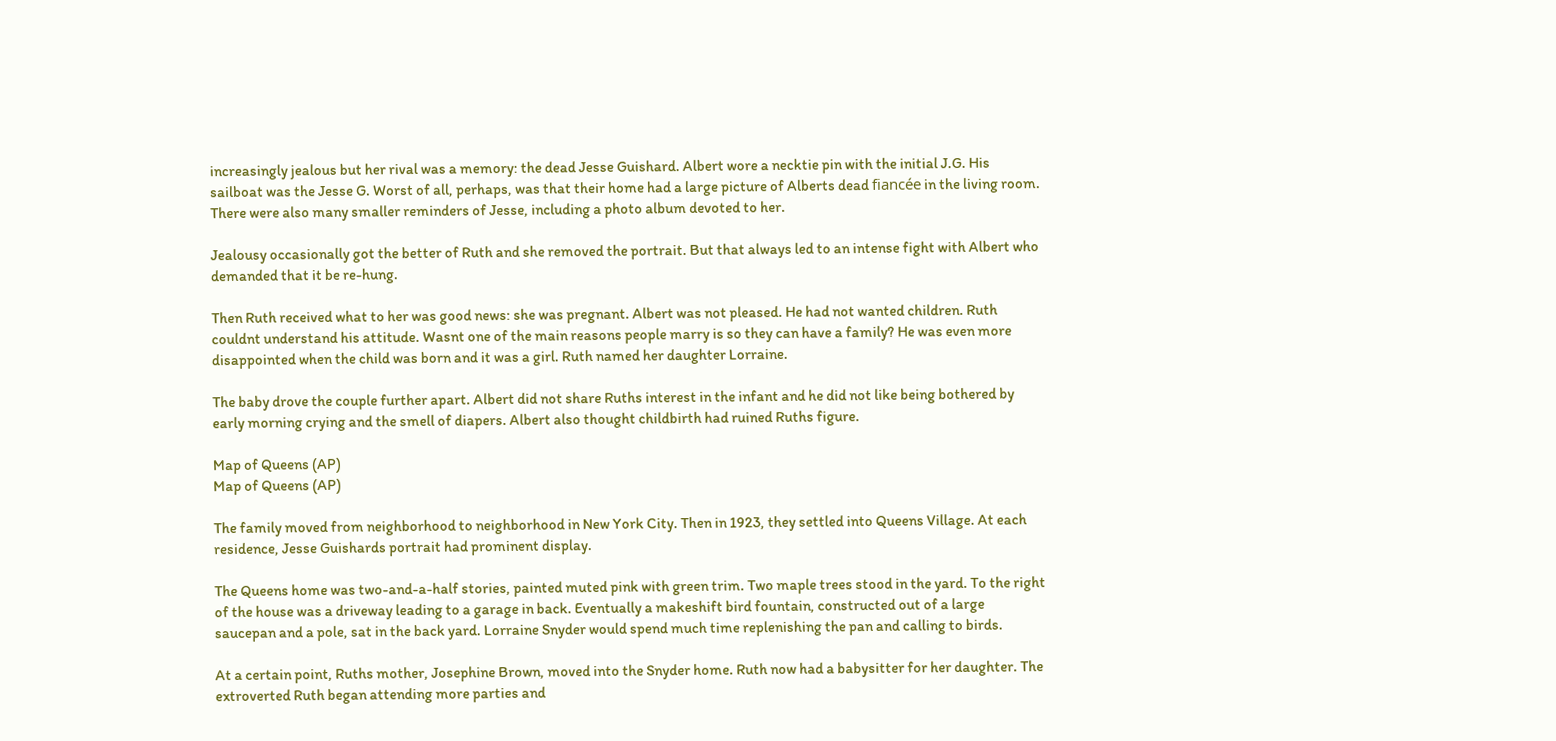increasingly jealous but her rival was a memory: the dead Jesse Guishard. Albert wore a necktie pin with the initial J.G. His sailboat was the Jesse G. Worst of all, perhaps, was that their home had a large picture of Alberts dead fiancée in the living room. There were also many smaller reminders of Jesse, including a photo album devoted to her.

Jealousy occasionally got the better of Ruth and she removed the portrait. But that always led to an intense fight with Albert who demanded that it be re-hung.

Then Ruth received what to her was good news: she was pregnant. Albert was not pleased. He had not wanted children. Ruth couldnt understand his attitude. Wasnt one of the main reasons people marry is so they can have a family? He was even more disappointed when the child was born and it was a girl. Ruth named her daughter Lorraine.

The baby drove the couple further apart. Albert did not share Ruths interest in the infant and he did not like being bothered by early morning crying and the smell of diapers. Albert also thought childbirth had ruined Ruths figure.

Map of Queens (AP)
Map of Queens (AP)

The family moved from neighborhood to neighborhood in New York City. Then in 1923, they settled into Queens Village. At each residence, Jesse Guishards portrait had prominent display.

The Queens home was two-and-a-half stories, painted muted pink with green trim. Two maple trees stood in the yard. To the right of the house was a driveway leading to a garage in back. Eventually a makeshift bird fountain, constructed out of a large saucepan and a pole, sat in the back yard. Lorraine Snyder would spend much time replenishing the pan and calling to birds.

At a certain point, Ruths mother, Josephine Brown, moved into the Snyder home. Ruth now had a babysitter for her daughter. The extroverted Ruth began attending more parties and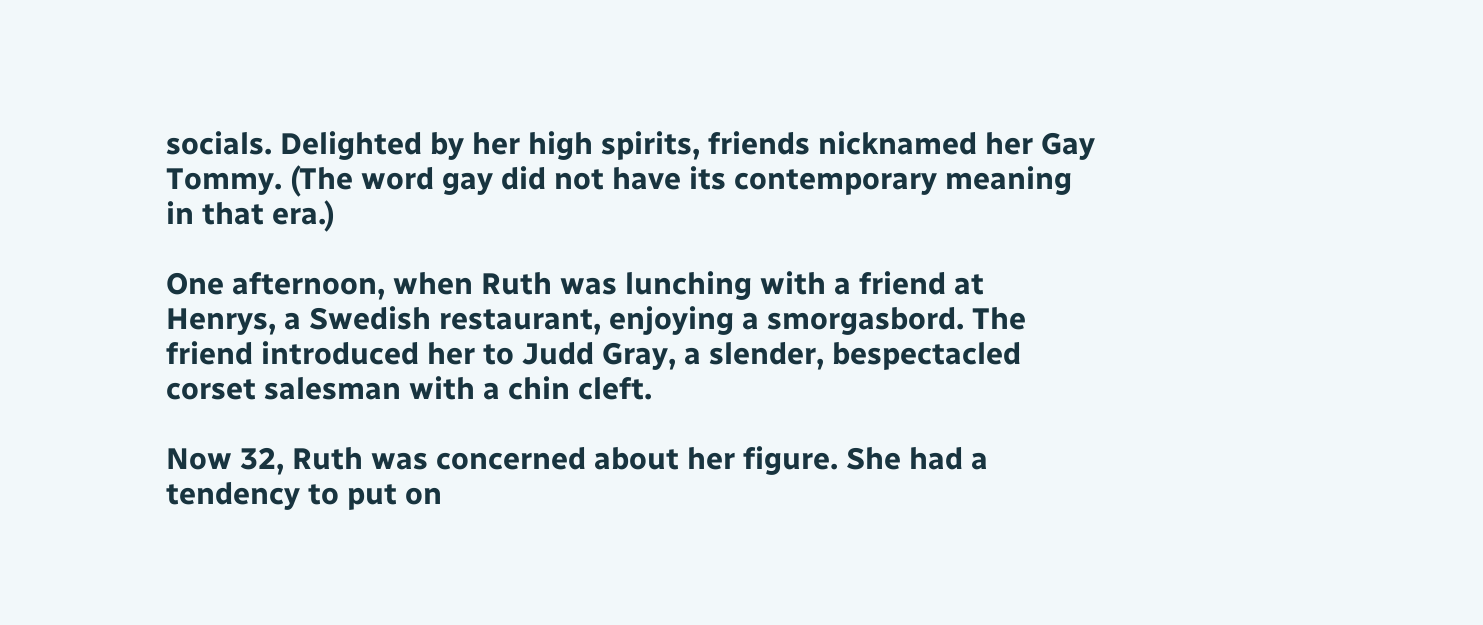socials. Delighted by her high spirits, friends nicknamed her Gay Tommy. (The word gay did not have its contemporary meaning in that era.)

One afternoon, when Ruth was lunching with a friend at Henrys, a Swedish restaurant, enjoying a smorgasbord. The friend introduced her to Judd Gray, a slender, bespectacled corset salesman with a chin cleft.

Now 32, Ruth was concerned about her figure. She had a tendency to put on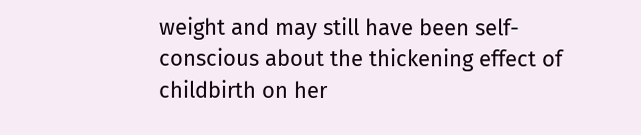weight and may still have been self-conscious about the thickening effect of childbirth on her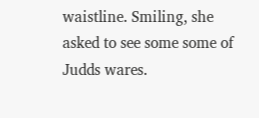waistline. Smiling, she asked to see some some of Judds wares.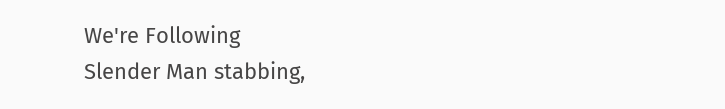We're Following
Slender Man stabbing,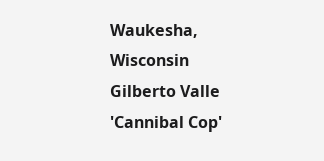Waukesha, Wisconsin
Gilberto Valle 'Cannibal Cop'